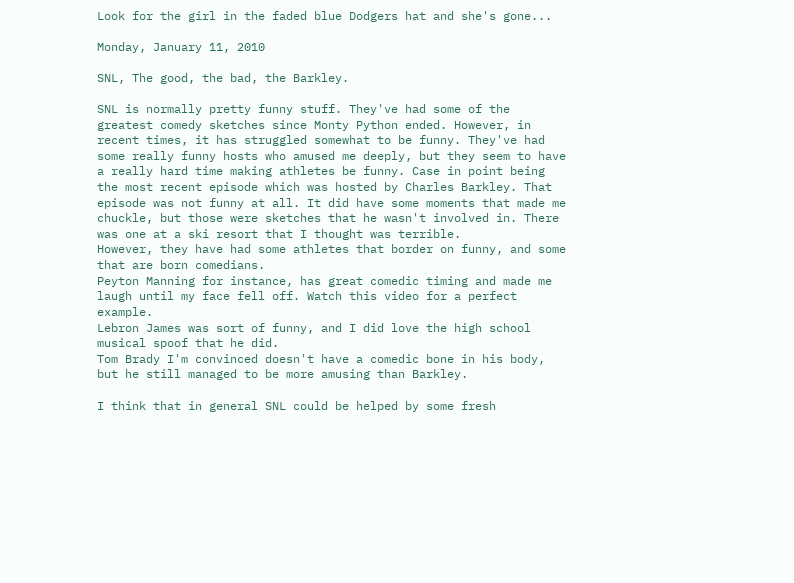Look for the girl in the faded blue Dodgers hat and she's gone...

Monday, January 11, 2010

SNL, The good, the bad, the Barkley.

SNL is normally pretty funny stuff. They've had some of the greatest comedy sketches since Monty Python ended. However, in recent times, it has struggled somewhat to be funny. They've had some really funny hosts who amused me deeply, but they seem to have a really hard time making athletes be funny. Case in point being the most recent episode which was hosted by Charles Barkley. That episode was not funny at all. It did have some moments that made me chuckle, but those were sketches that he wasn't involved in. There was one at a ski resort that I thought was terrible.
However, they have had some athletes that border on funny, and some that are born comedians.
Peyton Manning for instance, has great comedic timing and made me laugh until my face fell off. Watch this video for a perfect example.
Lebron James was sort of funny, and I did love the high school musical spoof that he did.
Tom Brady I'm convinced doesn't have a comedic bone in his body, but he still managed to be more amusing than Barkley.

I think that in general SNL could be helped by some fresh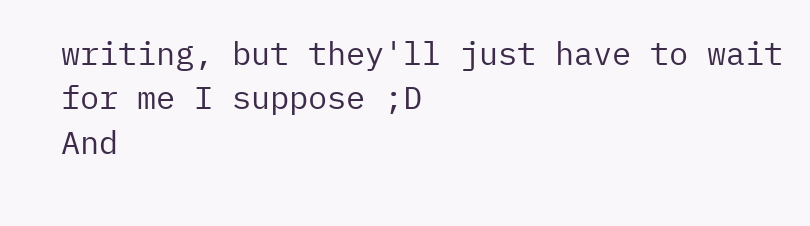writing, but they'll just have to wait for me I suppose ;D
And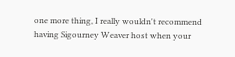one more thing, I really wouldn't recommend having Sigourney Weaver host when your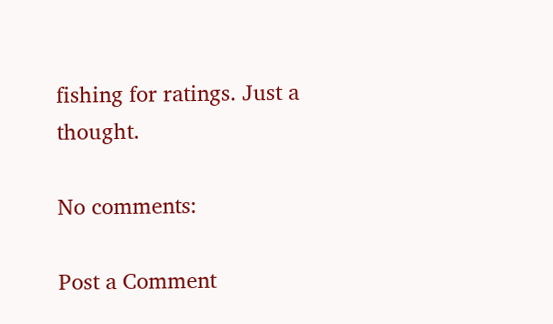fishing for ratings. Just a thought.

No comments:

Post a Comment